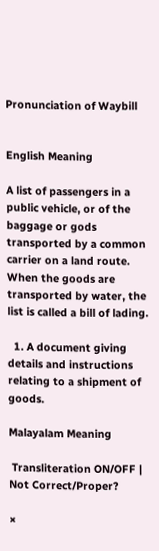Pronunciation of Waybill


English Meaning

A list of passengers in a public vehicle, or of the baggage or gods transported by a common carrier on a land route. When the goods are transported by water, the list is called a bill of lading.

  1. A document giving details and instructions relating to a shipment of goods.

Malayalam Meaning

 Transliteration ON/OFF | Not Correct/Proper?

×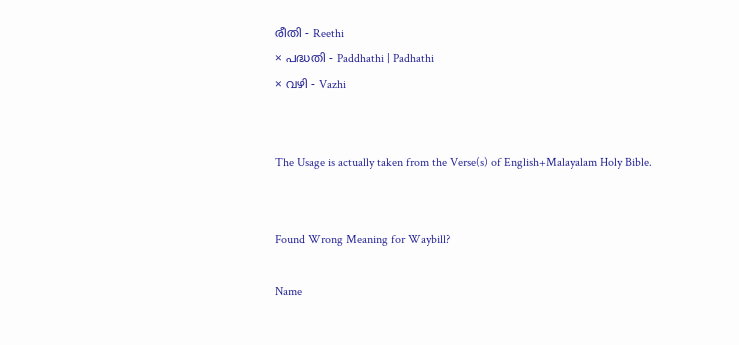രീതി - Reethi
× പദ്ധതി - Paddhathi | Padhathi
× വഴി - Vazhi


The Usage is actually taken from the Verse(s) of English+Malayalam Holy Bible.


Found Wrong Meaning for Waybill?

Name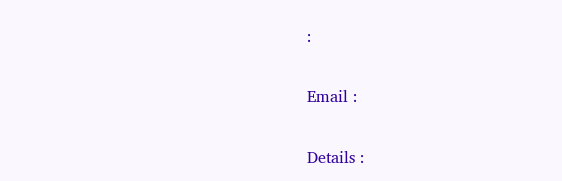:

Email :

Details :